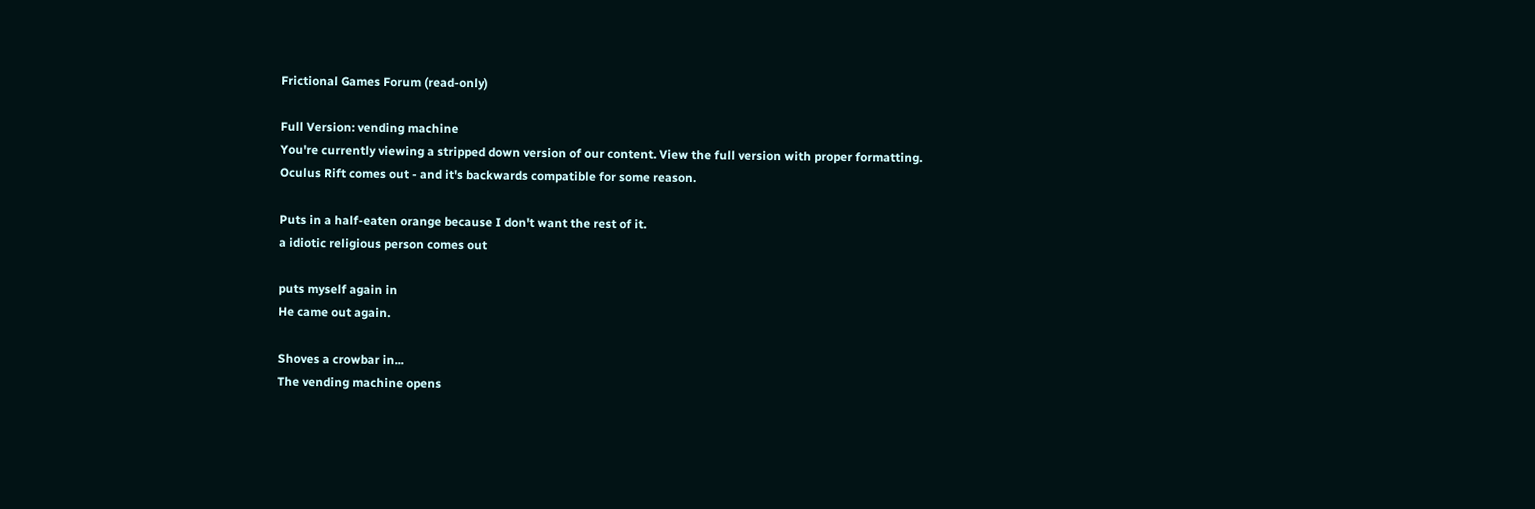Frictional Games Forum (read-only)

Full Version: vending machine
You're currently viewing a stripped down version of our content. View the full version with proper formatting.
Oculus Rift comes out - and it's backwards compatible for some reason.

Puts in a half-eaten orange because I don't want the rest of it.
a idiotic religious person comes out

puts myself again in
He came out again.

Shoves a crowbar in...
The vending machine opens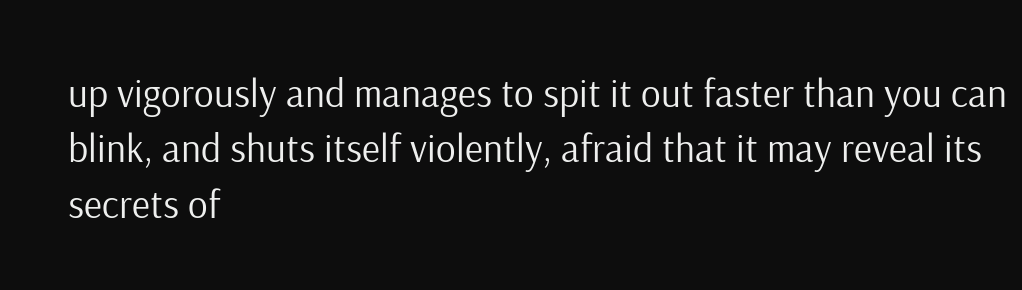up vigorously and manages to spit it out faster than you can blink, and shuts itself violently, afraid that it may reveal its secrets of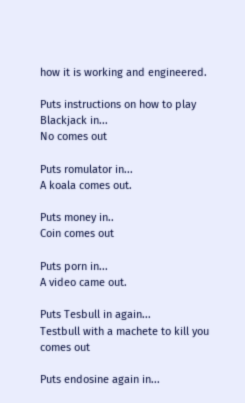how it is working and engineered.

Puts instructions on how to play Blackjack in...
No comes out

Puts romulator in...
A koala comes out.

Puts money in..
Coin comes out

Puts porn in...
A video came out.

Puts Tesbull in again...
Testbull with a machete to kill you comes out

Puts endosine again in...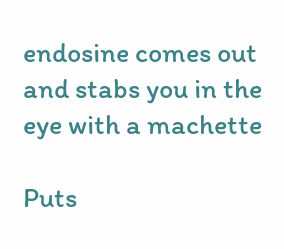endosine comes out and stabs you in the eye with a machette

Puts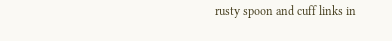rusty spoon and cuff links in